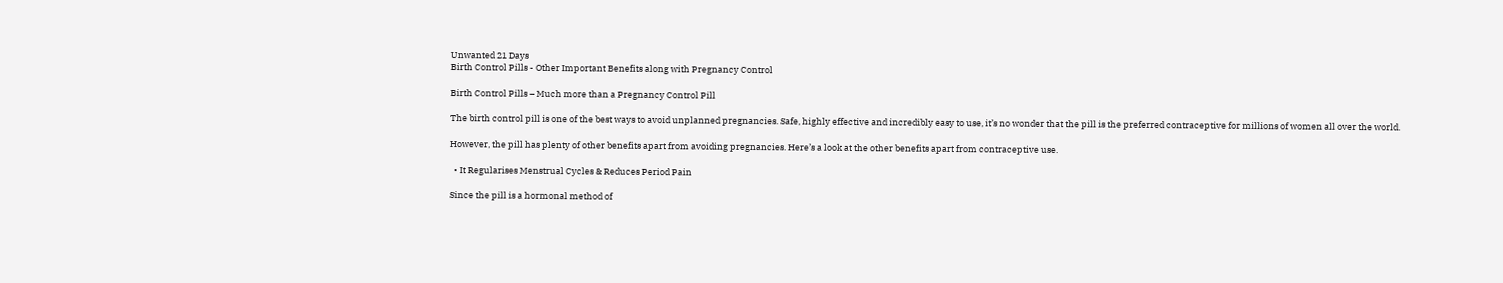Unwanted 21 Days
Birth Control Pills - Other Important Benefits along with Pregnancy Control

Birth Control Pills – Much more than a Pregnancy Control Pill

The birth control pill is one of the best ways to avoid unplanned pregnancies. Safe, highly effective and incredibly easy to use, it’s no wonder that the pill is the preferred contraceptive for millions of women all over the world.

However, the pill has plenty of other benefits apart from avoiding pregnancies. Here’s a look at the other benefits apart from contraceptive use.

  • It Regularises Menstrual Cycles & Reduces Period Pain

Since the pill is a hormonal method of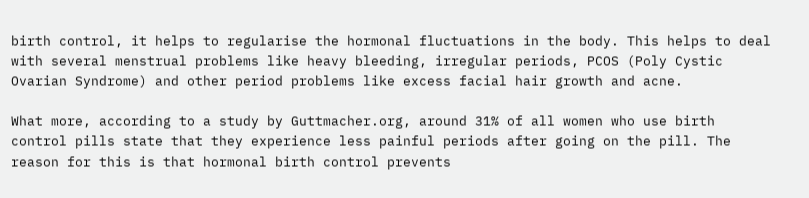birth control, it helps to regularise the hormonal fluctuations in the body. This helps to deal with several menstrual problems like heavy bleeding, irregular periods, PCOS (Poly Cystic Ovarian Syndrome) and other period problems like excess facial hair growth and acne.

What more, according to a study by Guttmacher.org, around 31% of all women who use birth control pills state that they experience less painful periods after going on the pill. The reason for this is that hormonal birth control prevents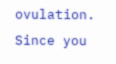ovulation. Since you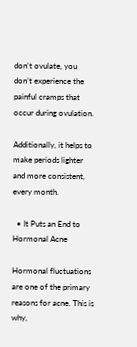don’t ovulate, you don’t experience the painful cramps that occur during ovulation.

Additionally, it helps to make periods lighter and more consistent, every month.

  • It Puts an End to Hormonal Acne

Hormonal fluctuations are one of the primary reasons for acne. This is why,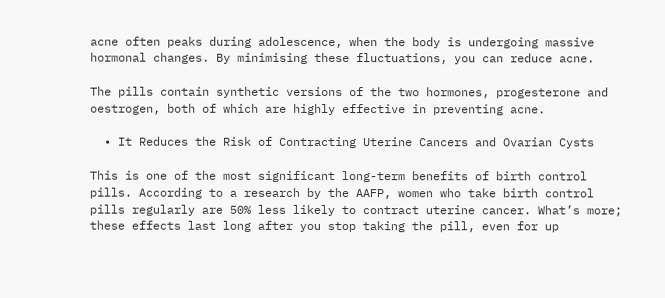acne often peaks during adolescence, when the body is undergoing massive hormonal changes. By minimising these fluctuations, you can reduce acne.

The pills contain synthetic versions of the two hormones, progesterone and oestrogen, both of which are highly effective in preventing acne.

  • It Reduces the Risk of Contracting Uterine Cancers and Ovarian Cysts

This is one of the most significant long-term benefits of birth control pills. According to a research by the AAFP, women who take birth control pills regularly are 50% less likely to contract uterine cancer. What’s more; these effects last long after you stop taking the pill, even for up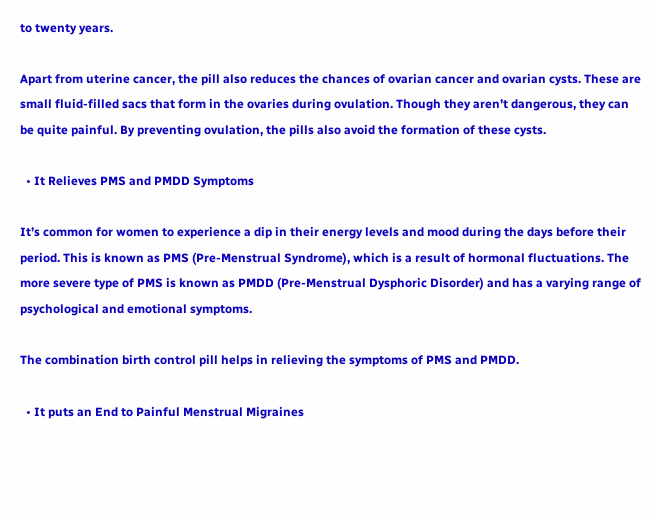to twenty years.

Apart from uterine cancer, the pill also reduces the chances of ovarian cancer and ovarian cysts. These are small fluid-filled sacs that form in the ovaries during ovulation. Though they aren’t dangerous, they can be quite painful. By preventing ovulation, the pills also avoid the formation of these cysts.

  • It Relieves PMS and PMDD Symptoms

It’s common for women to experience a dip in their energy levels and mood during the days before their period. This is known as PMS (Pre-Menstrual Syndrome), which is a result of hormonal fluctuations. The more severe type of PMS is known as PMDD (Pre-Menstrual Dysphoric Disorder) and has a varying range of psychological and emotional symptoms.

The combination birth control pill helps in relieving the symptoms of PMS and PMDD.

  • It puts an End to Painful Menstrual Migraines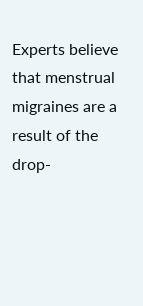Experts believe that menstrual migraines are a result of the drop-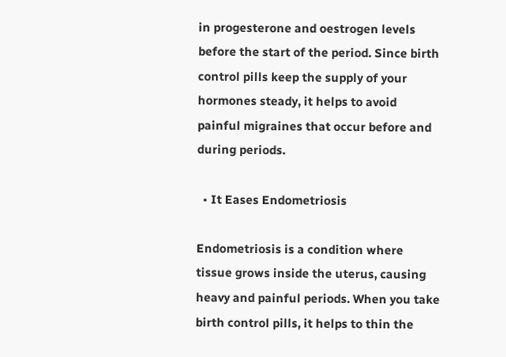in progesterone and oestrogen levels before the start of the period. Since birth control pills keep the supply of your hormones steady, it helps to avoid painful migraines that occur before and during periods.

  • It Eases Endometriosis

Endometriosis is a condition where tissue grows inside the uterus, causing heavy and painful periods. When you take birth control pills, it helps to thin the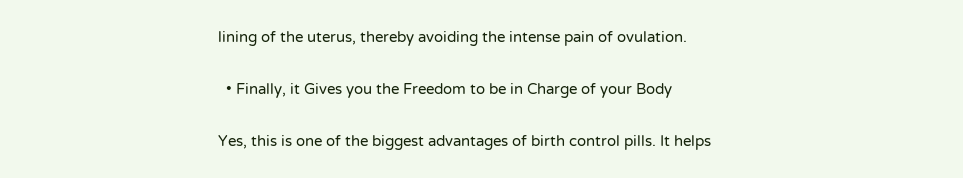lining of the uterus, thereby avoiding the intense pain of ovulation.

  • Finally, it Gives you the Freedom to be in Charge of your Body

Yes, this is one of the biggest advantages of birth control pills. It helps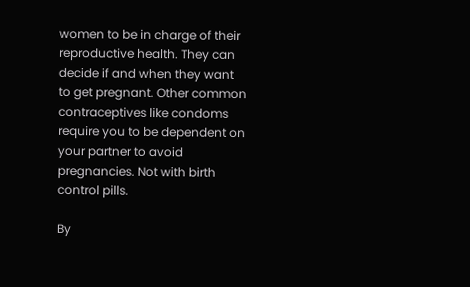women to be in charge of their reproductive health. They can decide if and when they want to get pregnant. Other common contraceptives like condoms require you to be dependent on your partner to avoid pregnancies. Not with birth control pills.

By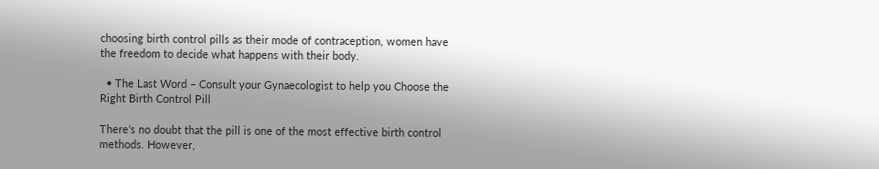choosing birth control pills as their mode of contraception, women have the freedom to decide what happens with their body.

  • The Last Word – Consult your Gynaecologist to help you Choose the Right Birth Control Pill

There’s no doubt that the pill is one of the most effective birth control methods. However,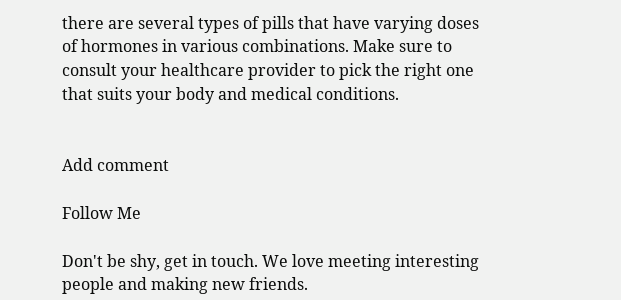there are several types of pills that have varying doses of hormones in various combinations. Make sure to consult your healthcare provider to pick the right one that suits your body and medical conditions.


Add comment

Follow Me

Don't be shy, get in touch. We love meeting interesting people and making new friends.